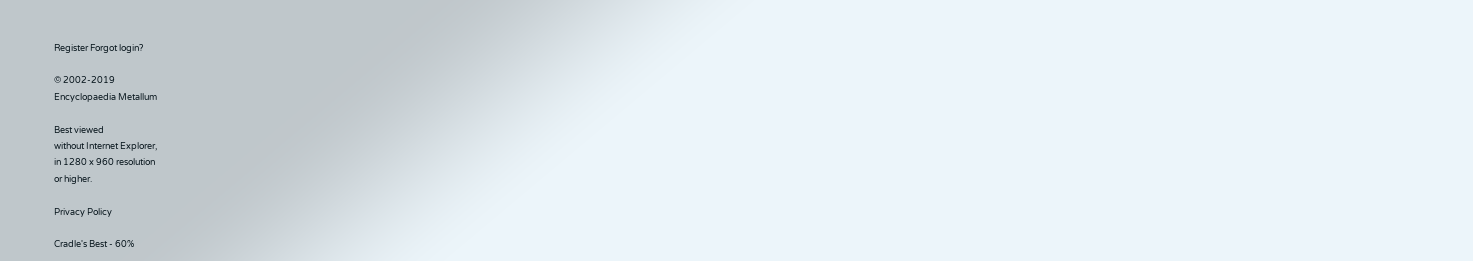Register Forgot login?

© 2002-2019
Encyclopaedia Metallum

Best viewed
without Internet Explorer,
in 1280 x 960 resolution
or higher.

Privacy Policy

Cradle's Best - 60%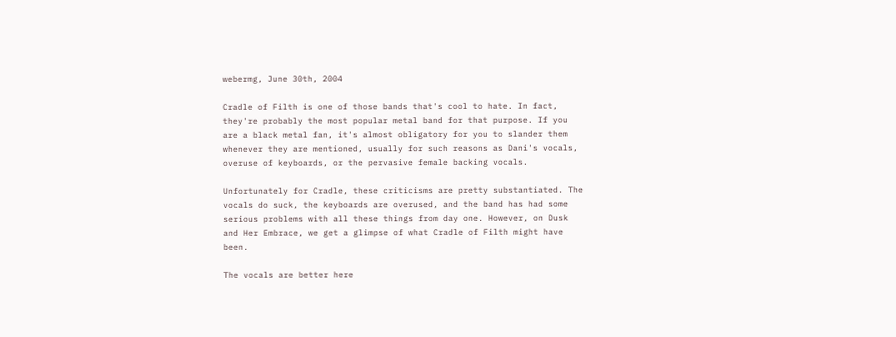webermg, June 30th, 2004

Cradle of Filth is one of those bands that's cool to hate. In fact, they're probably the most popular metal band for that purpose. If you are a black metal fan, it's almost obligatory for you to slander them whenever they are mentioned, usually for such reasons as Dani's vocals, overuse of keyboards, or the pervasive female backing vocals.

Unfortunately for Cradle, these criticisms are pretty substantiated. The vocals do suck, the keyboards are overused, and the band has had some serious problems with all these things from day one. However, on Dusk and Her Embrace, we get a glimpse of what Cradle of Filth might have been.

The vocals are better here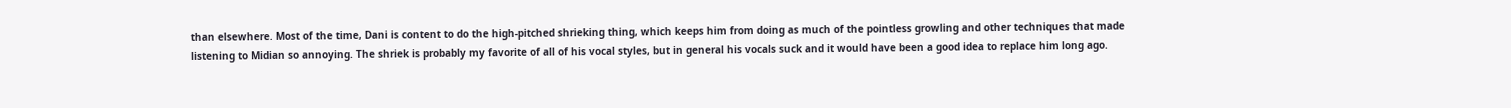than elsewhere. Most of the time, Dani is content to do the high-pitched shrieking thing, which keeps him from doing as much of the pointless growling and other techniques that made listening to Midian so annoying. The shriek is probably my favorite of all of his vocal styles, but in general his vocals suck and it would have been a good idea to replace him long ago.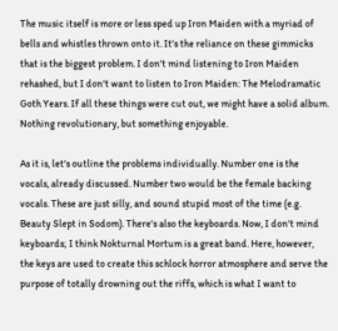The music itself is more or less sped up Iron Maiden with a myriad of bells and whistles thrown onto it. It's the reliance on these gimmicks that is the biggest problem. I don't mind listening to Iron Maiden rehashed, but I don't want to listen to Iron Maiden: The Melodramatic Goth Years. If all these things were cut out, we might have a solid album. Nothing revolutionary, but something enjoyable.

As it is, let's outline the problems individually. Number one is the vocals, already discussed. Number two would be the female backing vocals. These are just silly, and sound stupid most of the time (e.g. Beauty Slept in Sodom). There's also the keyboards. Now, I don't mind keyboards; I think Nokturnal Mortum is a great band. Here, however, the keys are used to create this schlock horror atmosphere and serve the purpose of totally drowning out the riffs, which is what I want to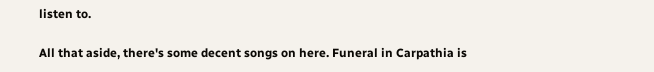listen to.

All that aside, there's some decent songs on here. Funeral in Carpathia is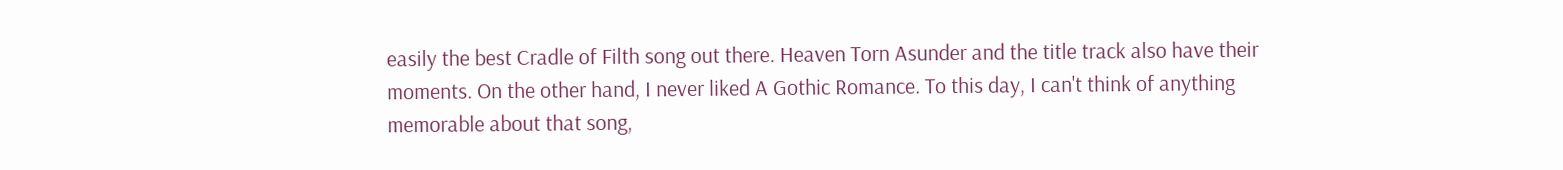easily the best Cradle of Filth song out there. Heaven Torn Asunder and the title track also have their moments. On the other hand, I never liked A Gothic Romance. To this day, I can't think of anything memorable about that song,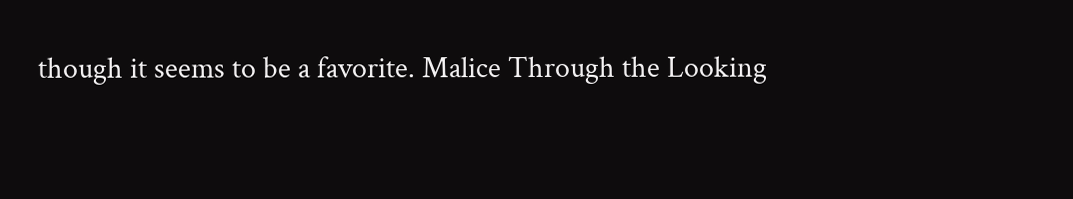though it seems to be a favorite. Malice Through the Looking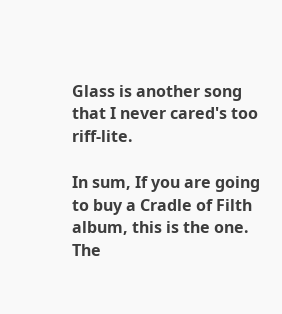Glass is another song that I never cared's too riff-lite.

In sum, If you are going to buy a Cradle of Filth album, this is the one. The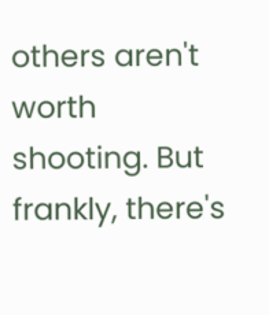others aren't worth shooting. But frankly, there's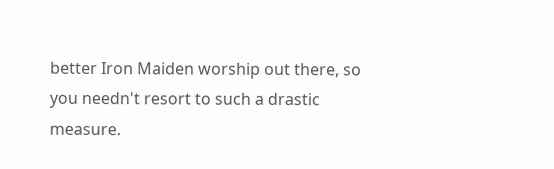better Iron Maiden worship out there, so you needn't resort to such a drastic measure.